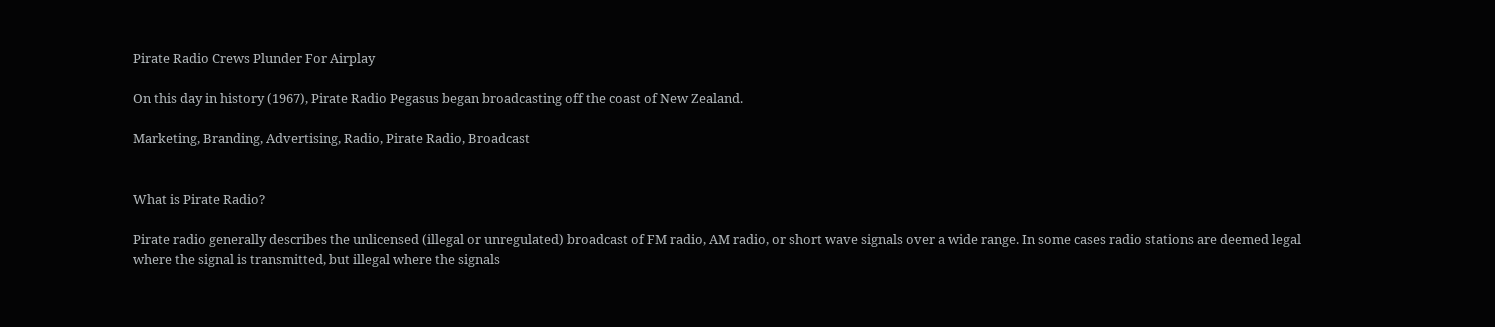Pirate Radio Crews Plunder For Airplay

On this day in history (1967), Pirate Radio Pegasus began broadcasting off the coast of New Zealand.

Marketing, Branding, Advertising, Radio, Pirate Radio, Broadcast


What is Pirate Radio?

Pirate radio generally describes the unlicensed (illegal or unregulated) broadcast of FM radio, AM radio, or short wave signals over a wide range. In some cases radio stations are deemed legal where the signal is transmitted, but illegal where the signals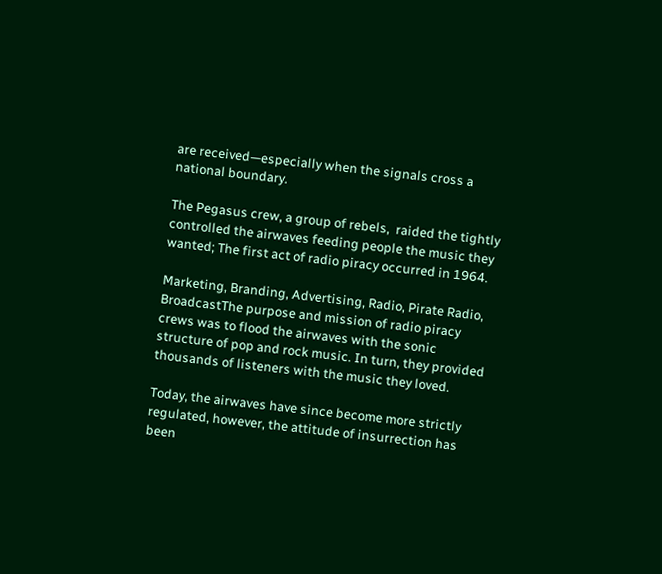are received—especially when the signals cross a national boundary.

The Pegasus crew, a group of rebels,  raided the tightly controlled the airwaves feeding people the music they wanted; The first act of radio piracy occurred in 1964.

Marketing, Branding, Advertising, Radio, Pirate Radio, BroadcastThe purpose and mission of radio piracy crews was to flood the airwaves with the sonic structure of pop and rock music. In turn, they provided thousands of listeners with the music they loved.

Today, the airwaves have since become more strictly regulated, however, the attitude of insurrection has been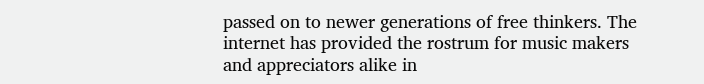passed on to newer generations of free thinkers. The internet has provided the rostrum for music makers and appreciators alike in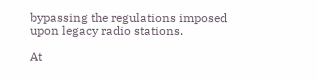bypassing the regulations imposed upon legacy radio stations.

At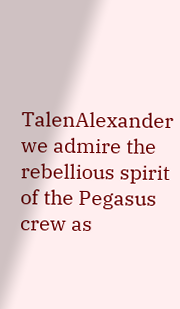TalenAlexander we admire the rebellious spirit of the Pegasus crew as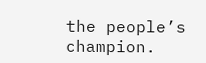the people’s champion.